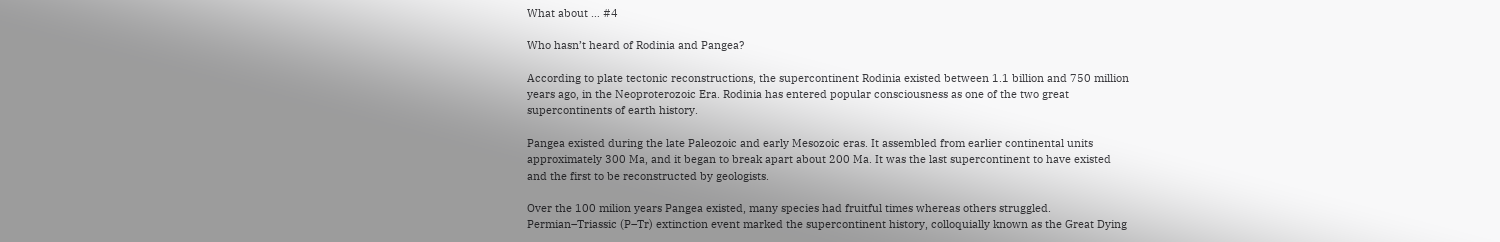What about … #4

Who hasn’t heard of Rodinia and Pangea?

According to plate tectonic reconstructions, the supercontinent Rodinia existed between 1.1 billion and 750 million years ago, in the Neoproterozoic Era. Rodinia has entered popular consciousness as one of the two great supercontinents of earth history.

Pangea existed during the late Paleozoic and early Mesozoic eras. It assembled from earlier continental units approximately 300 Ma, and it began to break apart about 200 Ma. It was the last supercontinent to have existed and the first to be reconstructed by geologists.

Over the 100 milion years Pangea existed, many species had fruitful times whereas others struggled. Permian–Triassic (P–Tr) extinction event marked the supercontinent history, colloquially known as the Great Dying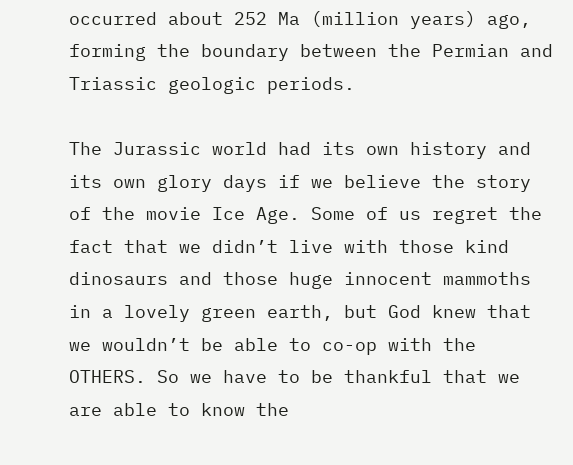occurred about 252 Ma (million years) ago, forming the boundary between the Permian and Triassic geologic periods.

The Jurassic world had its own history and  its own glory days if we believe the story of the movie Ice Age. Some of us regret the fact that we didn’t live with those kind dinosaurs and those huge innocent mammoths in a lovely green earth, but God knew that we wouldn’t be able to co-op with the OTHERS. So we have to be thankful that we are able to know the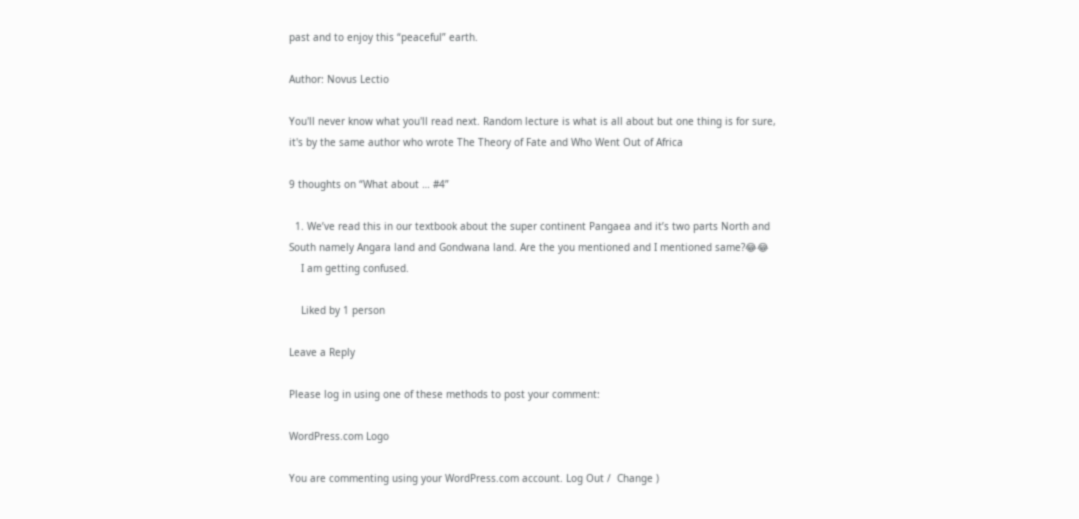past and to enjoy this “peaceful” earth.

Author: Novus Lectio

You'll never know what you'll read next. Random lecture is what is all about but one thing is for sure, it's by the same author who wrote The Theory of Fate and Who Went Out of Africa

9 thoughts on “What about … #4”

  1. We’ve read this in our textbook about the super continent Pangaea and it’s two parts North and South namely Angara land and Gondwana land. Are the you mentioned and I mentioned same?😂😂
    I am getting confused.

    Liked by 1 person

Leave a Reply

Please log in using one of these methods to post your comment:

WordPress.com Logo

You are commenting using your WordPress.com account. Log Out /  Change )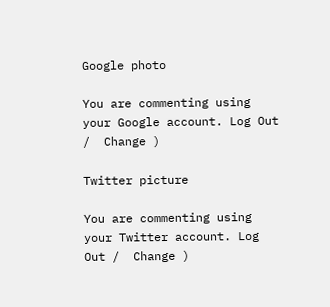Google photo

You are commenting using your Google account. Log Out /  Change )

Twitter picture

You are commenting using your Twitter account. Log Out /  Change )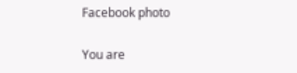Facebook photo

You are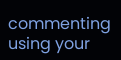commenting using your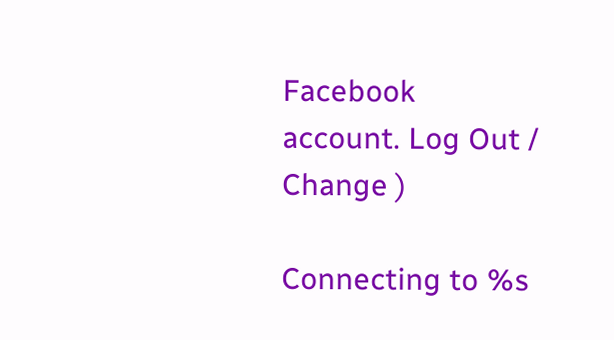Facebook account. Log Out /  Change )

Connecting to %s